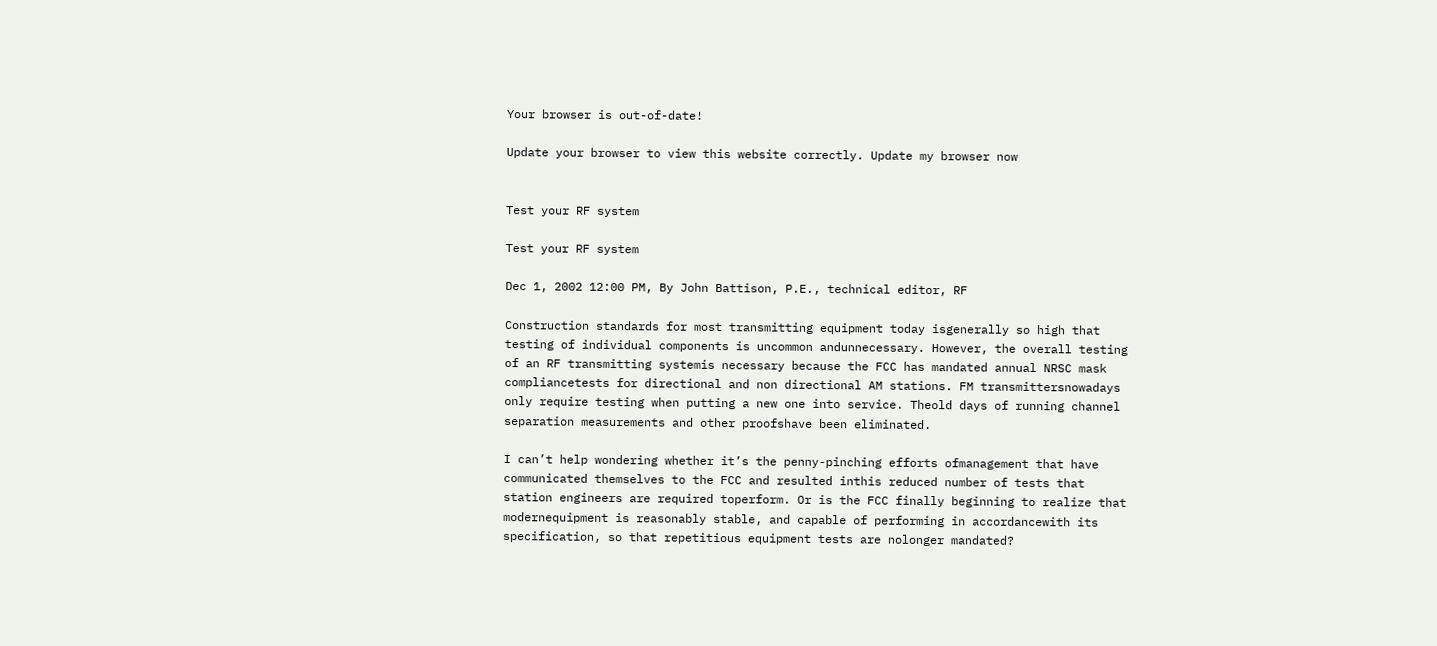Your browser is out-of-date!

Update your browser to view this website correctly. Update my browser now


Test your RF system

Test your RF system

Dec 1, 2002 12:00 PM, By John Battison, P.E., technical editor, RF

Construction standards for most transmitting equipment today isgenerally so high that testing of individual components is uncommon andunnecessary. However, the overall testing of an RF transmitting systemis necessary because the FCC has mandated annual NRSC mask compliancetests for directional and non directional AM stations. FM transmittersnowadays only require testing when putting a new one into service. Theold days of running channel separation measurements and other proofshave been eliminated.

I can’t help wondering whether it’s the penny-pinching efforts ofmanagement that have communicated themselves to the FCC and resulted inthis reduced number of tests that station engineers are required toperform. Or is the FCC finally beginning to realize that modernequipment is reasonably stable, and capable of performing in accordancewith its specification, so that repetitious equipment tests are nolonger mandated?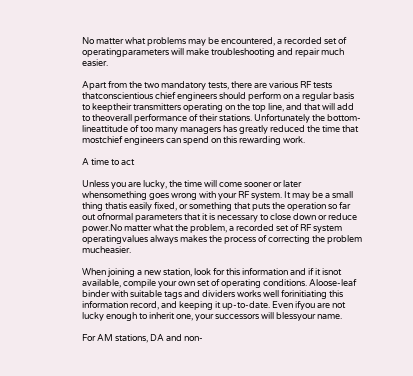No matter what problems may be encountered, a recorded set of operatingparameters will make troubleshooting and repair much easier.

Apart from the two mandatory tests, there are various RF tests thatconscientious chief engineers should perform on a regular basis to keeptheir transmitters operating on the top line, and that will add to theoverall performance of their stations. Unfortunately the bottom-lineattitude of too many managers has greatly reduced the time that mostchief engineers can spend on this rewarding work.

A time to act

Unless you are lucky, the time will come sooner or later whensomething goes wrong with your RF system. It may be a small thing thatis easily fixed, or something that puts the operation so far out ofnormal parameters that it is necessary to close down or reduce power.No matter what the problem, a recorded set of RF system operatingvalues always makes the process of correcting the problem mucheasier.

When joining a new station, look for this information and if it isnot available, compile your own set of operating conditions. Aloose-leaf binder with suitable tags and dividers works well forinitiating this information record, and keeping it up-to-date. Even ifyou are not lucky enough to inherit one, your successors will blessyour name.

For AM stations, DA and non-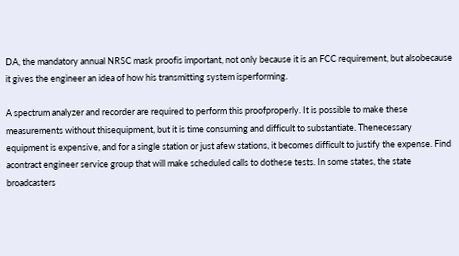DA, the mandatory annual NRSC mask proofis important, not only because it is an FCC requirement, but alsobecause it gives the engineer an idea of how his transmitting system isperforming.

A spectrum analyzer and recorder are required to perform this proofproperly. It is possible to make these measurements without thisequipment, but it is time consuming and difficult to substantiate. Thenecessary equipment is expensive, and for a single station or just afew stations, it becomes difficult to justify the expense. Find acontract engineer service group that will make scheduled calls to dothese tests. In some states, the state broadcasters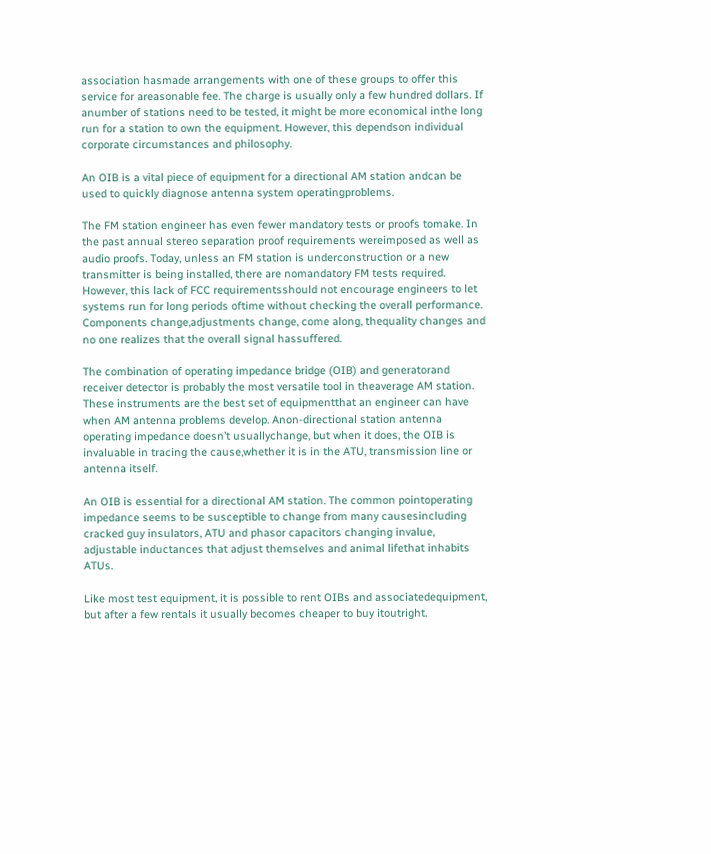association hasmade arrangements with one of these groups to offer this service for areasonable fee. The charge is usually only a few hundred dollars. If anumber of stations need to be tested, it might be more economical inthe long run for a station to own the equipment. However, this dependson individual corporate circumstances and philosophy.

An OIB is a vital piece of equipment for a directional AM station andcan be used to quickly diagnose antenna system operatingproblems.

The FM station engineer has even fewer mandatory tests or proofs tomake. In the past annual stereo separation proof requirements wereimposed as well as audio proofs. Today, unless an FM station is underconstruction or a new transmitter is being installed, there are nomandatory FM tests required. However, this lack of FCC requirementsshould not encourage engineers to let systems run for long periods oftime without checking the overall performance. Components change,adjustments change, come along, thequality changes and no one realizes that the overall signal hassuffered.

The combination of operating impedance bridge (OIB) and generatorand receiver detector is probably the most versatile tool in theaverage AM station. These instruments are the best set of equipmentthat an engineer can have when AM antenna problems develop. Anon-directional station antenna operating impedance doesn’t usuallychange, but when it does, the OIB is invaluable in tracing the cause,whether it is in the ATU, transmission line or antenna itself.

An OIB is essential for a directional AM station. The common pointoperating impedance seems to be susceptible to change from many causesincluding cracked guy insulators, ATU and phasor capacitors changing invalue, adjustable inductances that adjust themselves and animal lifethat inhabits ATUs.

Like most test equipment, it is possible to rent OIBs and associatedequipment, but after a few rentals it usually becomes cheaper to buy itoutright.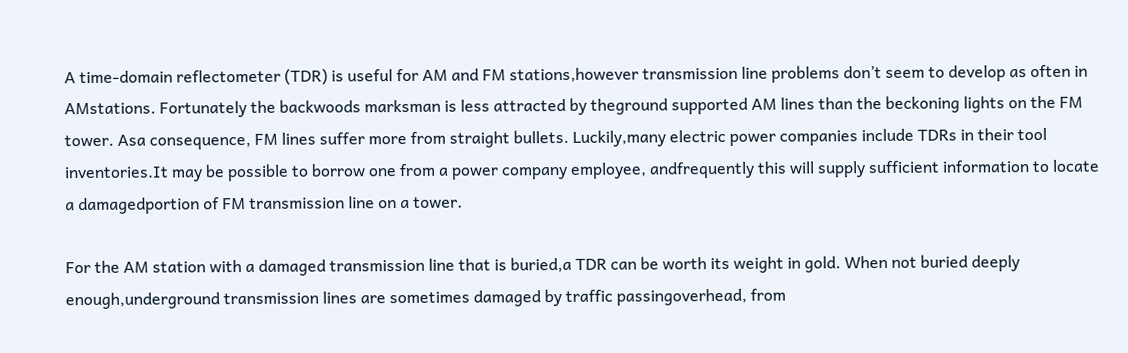A time-domain reflectometer (TDR) is useful for AM and FM stations,however transmission line problems don’t seem to develop as often in AMstations. Fortunately the backwoods marksman is less attracted by theground supported AM lines than the beckoning lights on the FM tower. Asa consequence, FM lines suffer more from straight bullets. Luckily,many electric power companies include TDRs in their tool inventories.It may be possible to borrow one from a power company employee, andfrequently this will supply sufficient information to locate a damagedportion of FM transmission line on a tower.

For the AM station with a damaged transmission line that is buried,a TDR can be worth its weight in gold. When not buried deeply enough,underground transmission lines are sometimes damaged by traffic passingoverhead, from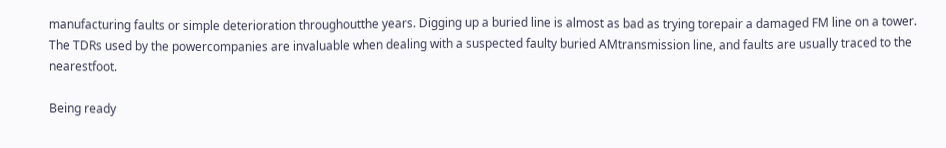manufacturing faults or simple deterioration throughoutthe years. Digging up a buried line is almost as bad as trying torepair a damaged FM line on a tower. The TDRs used by the powercompanies are invaluable when dealing with a suspected faulty buried AMtransmission line, and faults are usually traced to the nearestfoot.

Being ready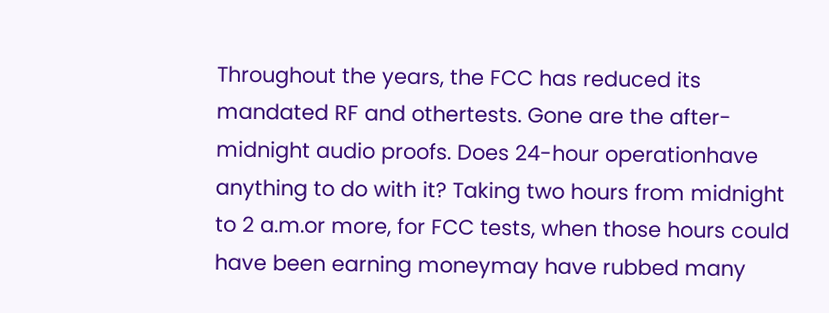Throughout the years, the FCC has reduced its mandated RF and othertests. Gone are the after-midnight audio proofs. Does 24-hour operationhave anything to do with it? Taking two hours from midnight to 2 a.m.or more, for FCC tests, when those hours could have been earning moneymay have rubbed many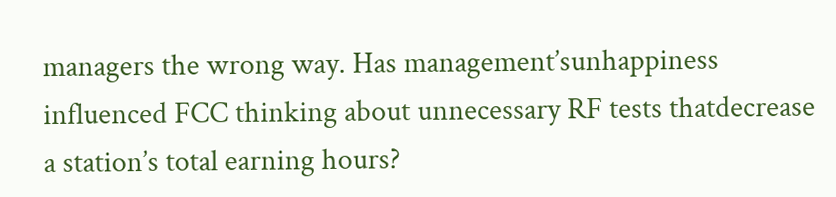managers the wrong way. Has management’sunhappiness influenced FCC thinking about unnecessary RF tests thatdecrease a station’s total earning hours?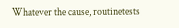Whatever the cause, routinetests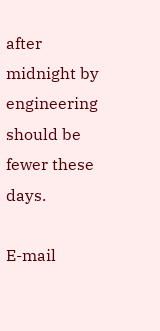after midnight by engineering should be fewer these days.

E-mail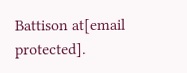Battison at[email protected].